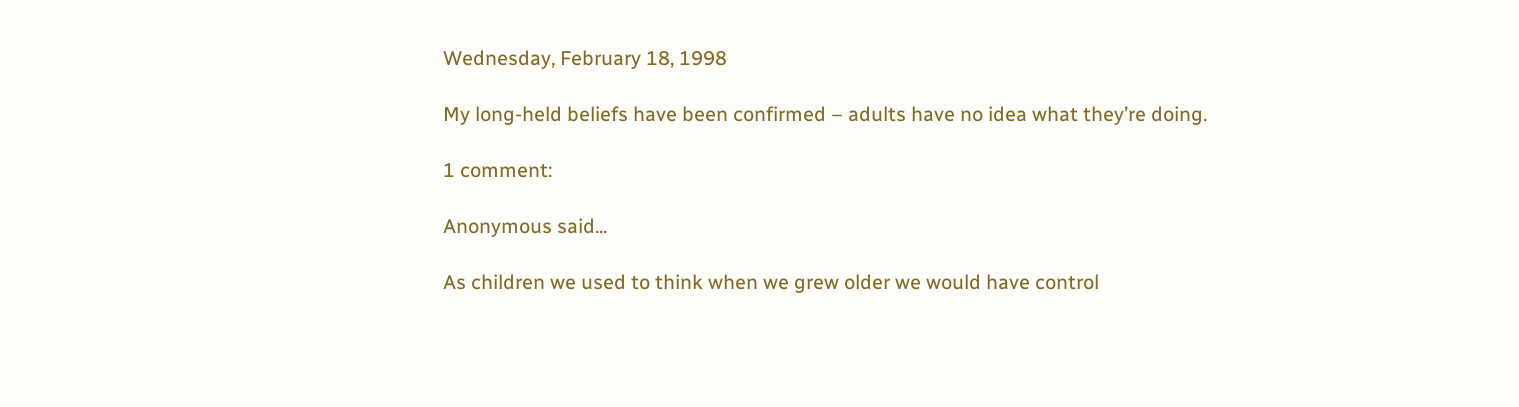Wednesday, February 18, 1998

My long-held beliefs have been confirmed – adults have no idea what they’re doing.

1 comment:

Anonymous said...

As children we used to think when we grew older we would have control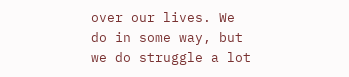over our lives. We do in some way, but we do struggle a lot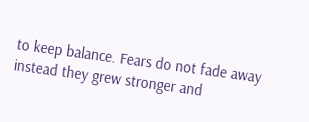to keep balance. Fears do not fade away instead they grew stronger and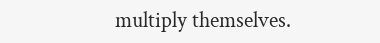multiply themselves.